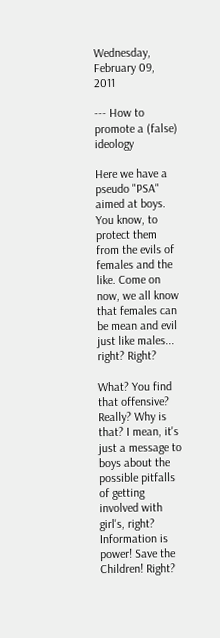Wednesday, February 09, 2011

--- How to promote a (false) ideology

Here we have a pseudo "PSA" aimed at boys. You know, to protect them from the evils of females and the like. Come on now, we all know that females can be mean and evil just like males... right? Right?

What? You find that offensive? Really? Why is that? I mean, it's just a message to boys about the possible pitfalls of getting involved with girl's, right? Information is power! Save the Children! Right?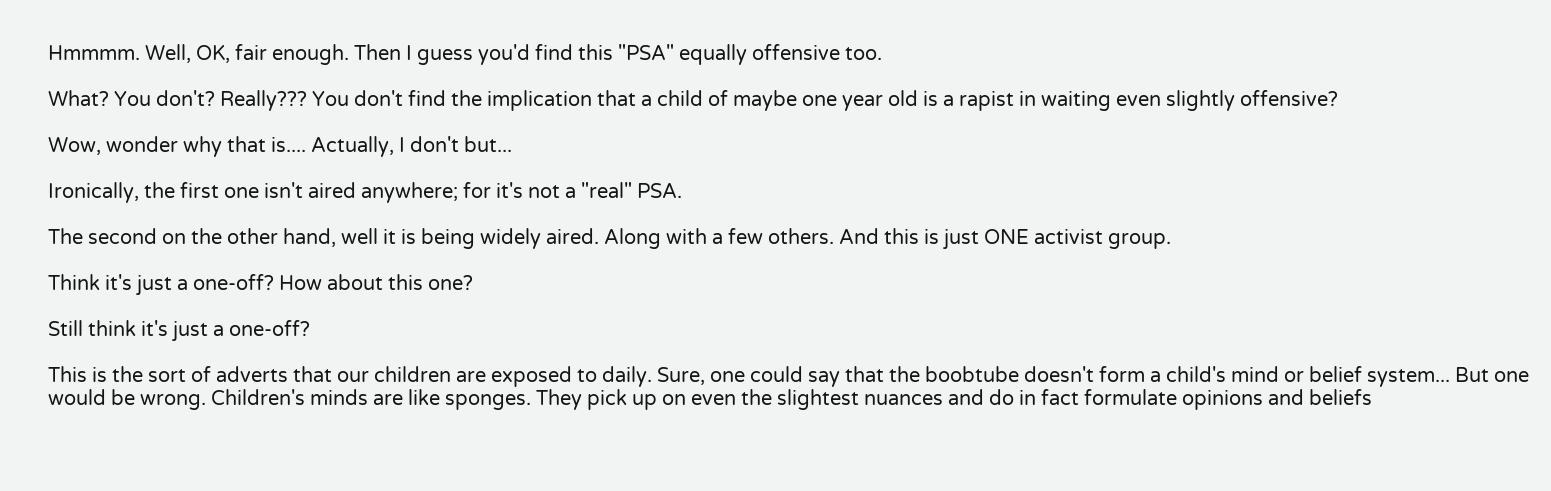Hmmmm. Well, OK, fair enough. Then I guess you'd find this "PSA" equally offensive too.

What? You don't? Really??? You don't find the implication that a child of maybe one year old is a rapist in waiting even slightly offensive?

Wow, wonder why that is.... Actually, I don't but...

Ironically, the first one isn't aired anywhere; for it's not a "real" PSA.

The second on the other hand, well it is being widely aired. Along with a few others. And this is just ONE activist group.

Think it's just a one-off? How about this one?

Still think it's just a one-off?

This is the sort of adverts that our children are exposed to daily. Sure, one could say that the boobtube doesn't form a child's mind or belief system... But one would be wrong. Children's minds are like sponges. They pick up on even the slightest nuances and do in fact formulate opinions and beliefs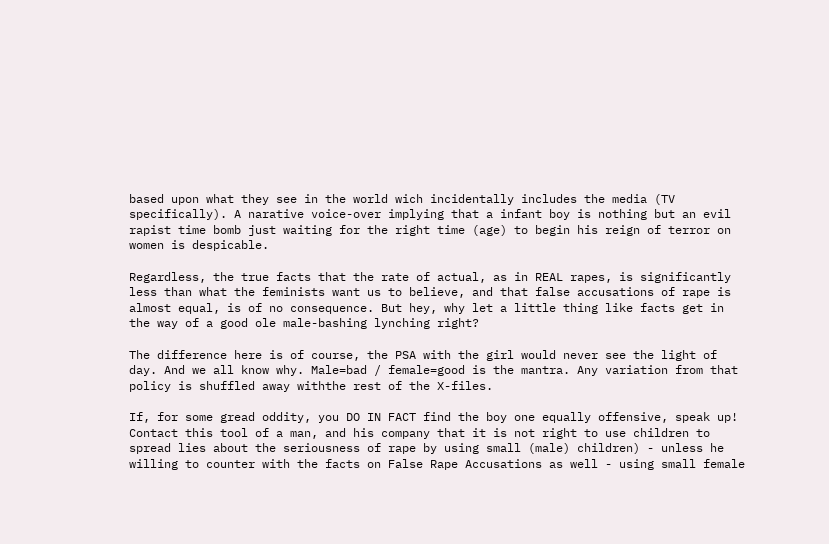based upon what they see in the world wich incidentally includes the media (TV specifically). A narative voice-over implying that a infant boy is nothing but an evil rapist time bomb just waiting for the right time (age) to begin his reign of terror on women is despicable.

Regardless, the true facts that the rate of actual, as in REAL rapes, is significantly less than what the feminists want us to believe, and that false accusations of rape is almost equal, is of no consequence. But hey, why let a little thing like facts get in the way of a good ole male-bashing lynching right?

The difference here is of course, the PSA with the girl would never see the light of day. And we all know why. Male=bad / female=good is the mantra. Any variation from that policy is shuffled away withthe rest of the X-files.

If, for some gread oddity, you DO IN FACT find the boy one equally offensive, speak up! Contact this tool of a man, and his company that it is not right to use children to spread lies about the seriousness of rape by using small (male) children) - unless he willing to counter with the facts on False Rape Accusations as well - using small female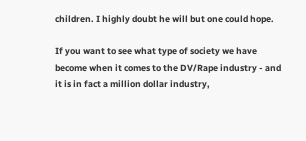children. I highly doubt he will but one could hope.

If you want to see what type of society we have become when it comes to the DV/Rape industry - and it is in fact a million dollar industry,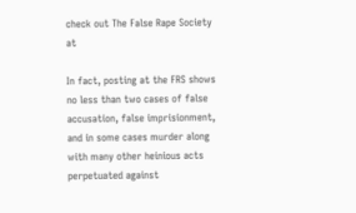check out The False Rape Society at

In fact, posting at the FRS shows no less than two cases of false accusation, false imprisionment, and in some cases murder along with many other heinious acts perpetuated against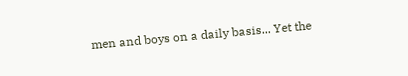men and boys on a daily basis... Yet the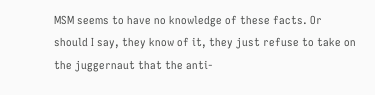MSM seems to have no knowledge of these facts. Or should I say, they know of it, they just refuse to take on the juggernaut that the anti-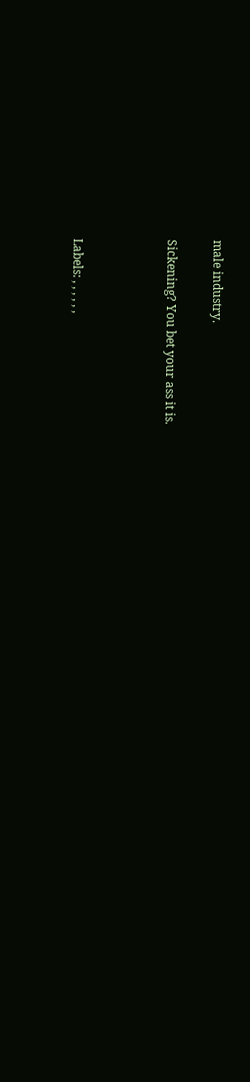male industry.

Sickening? You bet your ass it is.



Labels: , , , , , ,